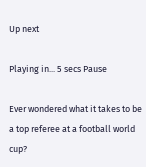Up next

Playing in... 5 secs Pause

Ever wondered what it takes to be a top referee at a football world cup?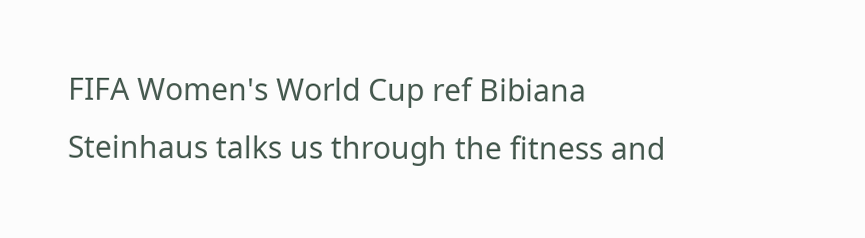FIFA Women's World Cup ref Bibiana Steinhaus talks us through the fitness and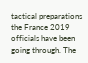tactical preparations the France 2019 officials have been going through. The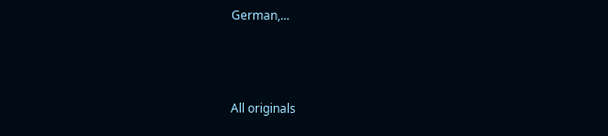German,...



All originals